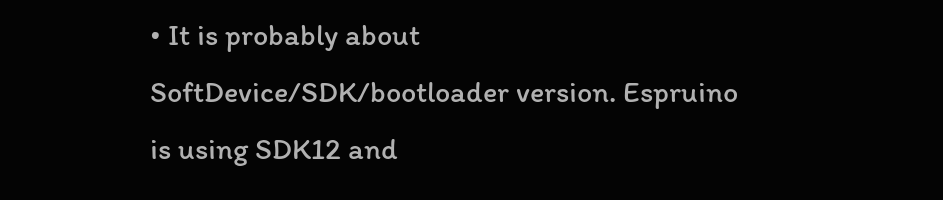• It is probably about SoftDevice/SDK/bootloader version. Espruino is using SDK12 and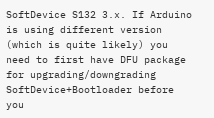SoftDevice S132 3.x. If Arduino is using different version (which is quite likely) you need to first have DFU package for upgrading/downgrading SoftDevice+Bootloader before you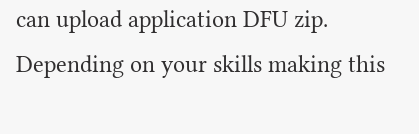can upload application DFU zip. Depending on your skills making this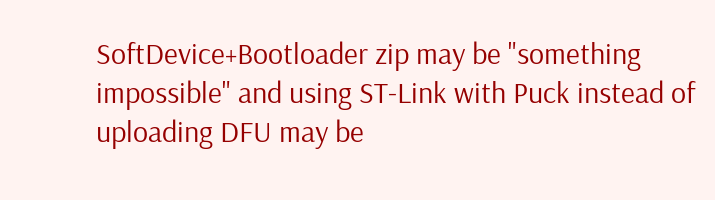SoftDevice+Bootloader zip may be "something impossible" and using ST-Link with Puck instead of uploading DFU may be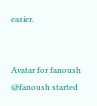easier.


Avatar for fanoush @fanoush started